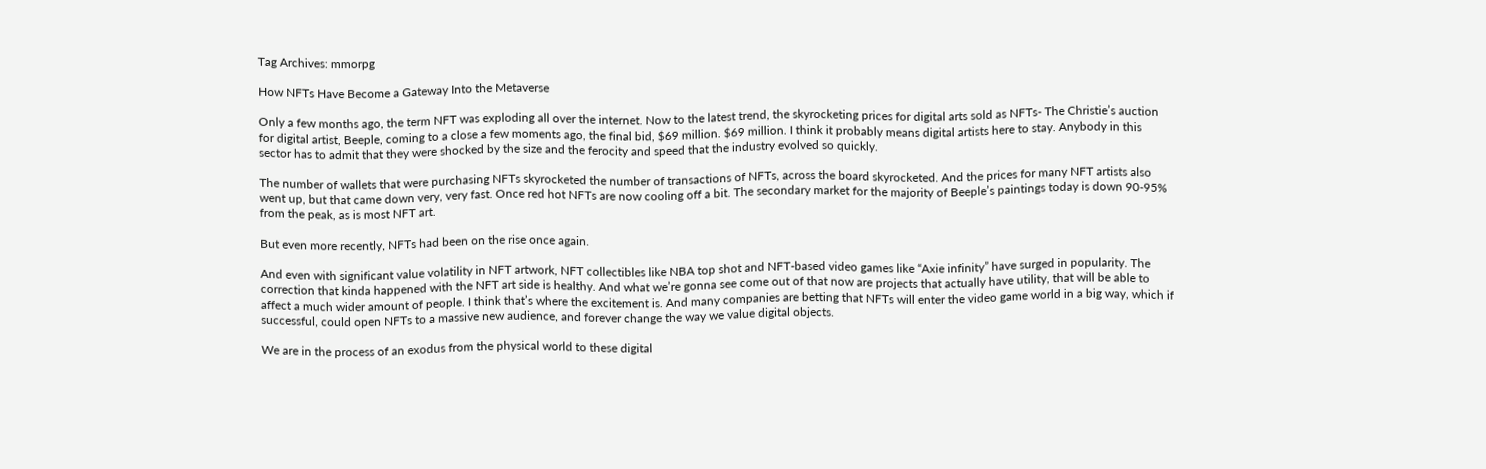Tag Archives: mmorpg

How NFTs Have Become a Gateway Into the Metaverse

Only a few months ago, the term NFT was exploding all over the internet. Now to the latest trend, the skyrocketing prices for digital arts sold as NFTs- The Christie’s auction for digital artist, Beeple, coming to a close a few moments ago, the final bid, $69 million. $69 million. I think it probably means digital artists here to stay. Anybody in this sector has to admit that they were shocked by the size and the ferocity and speed that the industry evolved so quickly.

The number of wallets that were purchasing NFTs skyrocketed the number of transactions of NFTs, across the board skyrocketed. And the prices for many NFT artists also went up, but that came down very, very fast. Once red hot NFTs are now cooling off a bit. The secondary market for the majority of Beeple’s paintings today is down 90-95% from the peak, as is most NFT art.

But even more recently, NFTs had been on the rise once again.

And even with significant value volatility in NFT artwork, NFT collectibles like NBA top shot and NFT-based video games like “Axie infinity” have surged in popularity. The correction that kinda happened with the NFT art side is healthy. And what we’re gonna see come out of that now are projects that actually have utility, that will be able to affect a much wider amount of people. I think that’s where the excitement is. And many companies are betting that NFTs will enter the video game world in a big way, which if successful, could open NFTs to a massive new audience, and forever change the way we value digital objects.

We are in the process of an exodus from the physical world to these digital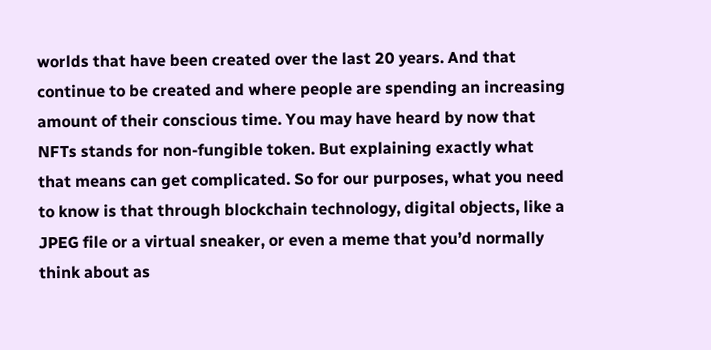worlds that have been created over the last 20 years. And that continue to be created and where people are spending an increasing amount of their conscious time. You may have heard by now that NFTs stands for non-fungible token. But explaining exactly what that means can get complicated. So for our purposes, what you need to know is that through blockchain technology, digital objects, like a JPEG file or a virtual sneaker, or even a meme that you’d normally think about as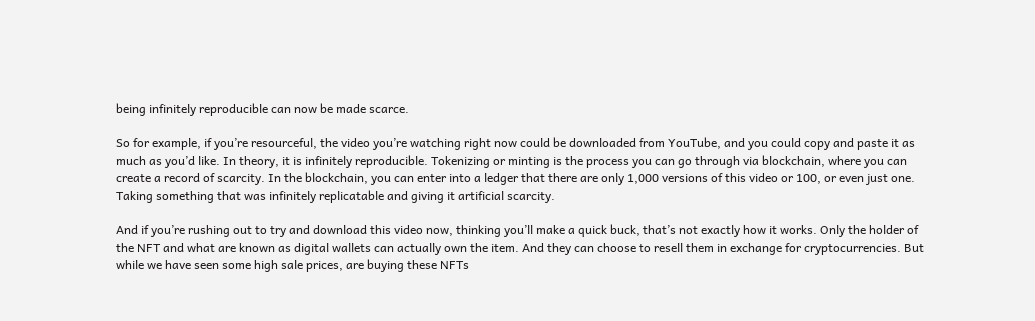being infinitely reproducible can now be made scarce.

So for example, if you’re resourceful, the video you’re watching right now could be downloaded from YouTube, and you could copy and paste it as much as you’d like. In theory, it is infinitely reproducible. Tokenizing or minting is the process you can go through via blockchain, where you can create a record of scarcity. In the blockchain, you can enter into a ledger that there are only 1,000 versions of this video or 100, or even just one. Taking something that was infinitely replicatable and giving it artificial scarcity.

And if you’re rushing out to try and download this video now, thinking you’ll make a quick buck, that’s not exactly how it works. Only the holder of the NFT and what are known as digital wallets can actually own the item. And they can choose to resell them in exchange for cryptocurrencies. But while we have seen some high sale prices, are buying these NFTs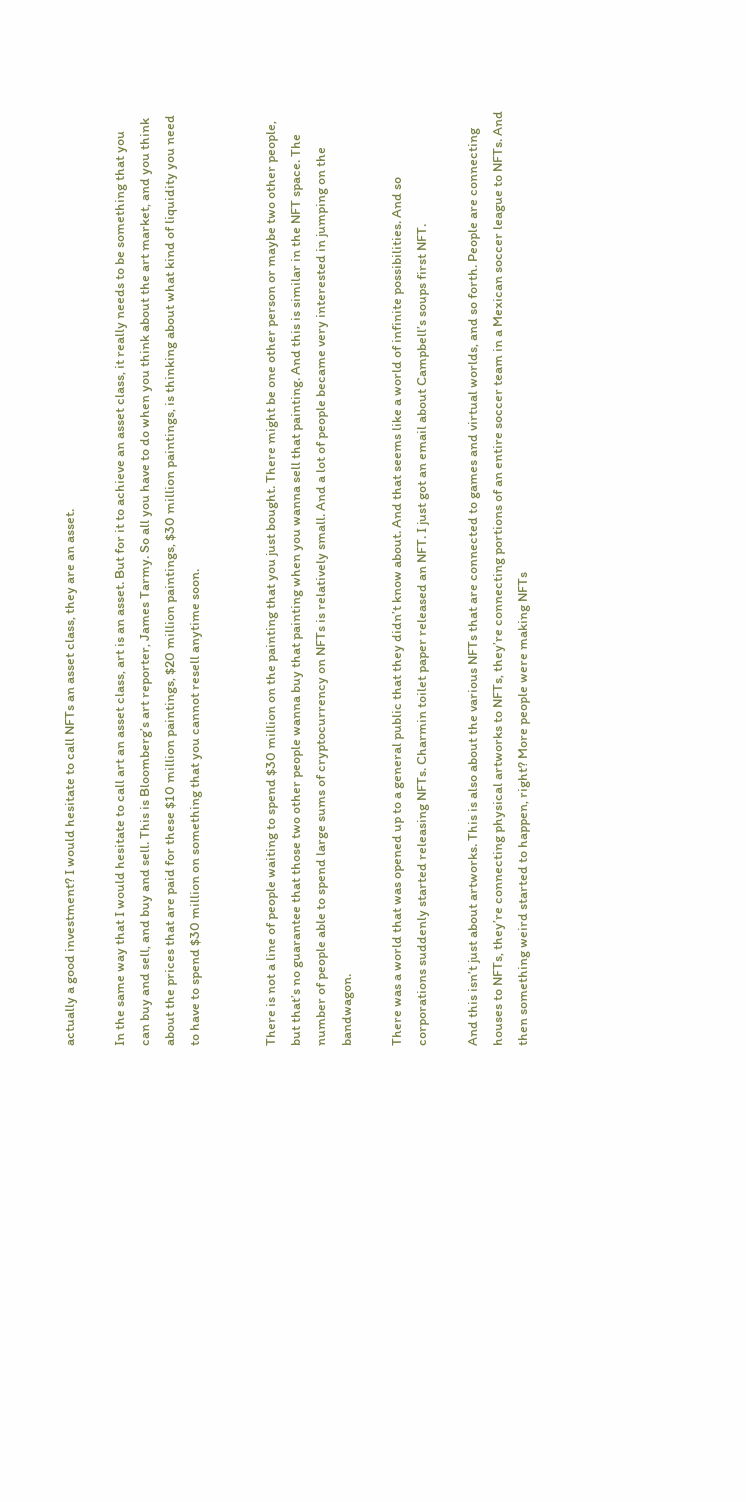actually a good investment? I would hesitate to call NFTs an asset class, they are an asset.

In the same way that I would hesitate to call art an asset class, art is an asset. But for it to achieve an asset class, it really needs to be something that you can buy and sell, and buy and sell. This is Bloomberg’s art reporter, James Tarmy. So all you have to do when you think about the art market, and you think about the prices that are paid for these $10 million paintings, $20 million paintings, $30 million paintings, is thinking about what kind of liquidity you need to have to spend $30 million on something that you cannot resell anytime soon.


There is not a line of people waiting to spend $30 million on the painting that you just bought. There might be one other person or maybe two other people, but that’s no guarantee that those two other people wanna buy that painting when you wanna sell that painting. And this is similar in the NFT space. The number of people able to spend large sums of cryptocurrency on NFTs is relatively small. And a lot of people became very interested in jumping on the bandwagon.

There was a world that was opened up to a general public that they didn’t know about. And that seems like a world of infinite possibilities. And so corporations suddenly started releasing NFTs. Charmin toilet paper released an NFT. I just got an email about Campbell’s soups first NFT.

And this isn’t just about artworks. This is also about the various NFTs that are connected to games and virtual worlds, and so forth. People are connecting houses to NFTs, they’re connecting physical artworks to NFTs, they’re connecting portions of an entire soccer team in a Mexican soccer league to NFTs. And then something weird started to happen, right? More people were making NFTs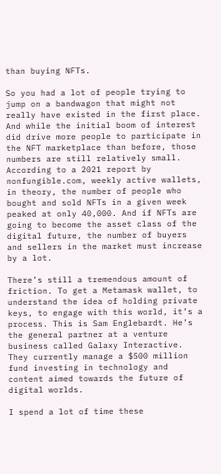than buying NFTs.

So you had a lot of people trying to jump on a bandwagon that might not really have existed in the first place. And while the initial boom of interest did drive more people to participate in the NFT marketplace than before, those numbers are still relatively small. According to a 2021 report by nonfungible.com, weekly active wallets, in theory, the number of people who bought and sold NFTs in a given week peaked at only 40,000. And if NFTs are going to become the asset class of the digital future, the number of buyers and sellers in the market must increase by a lot.

There’s still a tremendous amount of friction. To get a Metamask wallet, to understand the idea of holding private keys, to engage with this world, it’s a process. This is Sam Englebardt. He’s the general partner at a venture business called Galaxy Interactive. They currently manage a $500 million fund investing in technology and content aimed towards the future of digital worlds.

I spend a lot of time these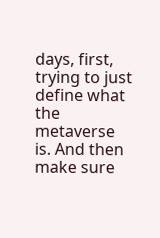days, first, trying to just define what the metaverse is. And then make sure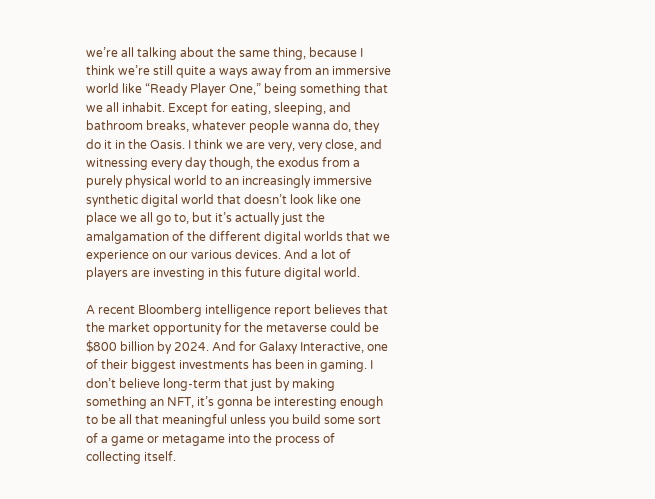we’re all talking about the same thing, because I think we’re still quite a ways away from an immersive world like “Ready Player One,” being something that we all inhabit. Except for eating, sleeping, and bathroom breaks, whatever people wanna do, they do it in the Oasis. I think we are very, very close, and witnessing every day though, the exodus from a purely physical world to an increasingly immersive synthetic digital world that doesn’t look like one place we all go to, but it’s actually just the amalgamation of the different digital worlds that we experience on our various devices. And a lot of players are investing in this future digital world.

A recent Bloomberg intelligence report believes that the market opportunity for the metaverse could be $800 billion by 2024. And for Galaxy Interactive, one of their biggest investments has been in gaming. I don’t believe long-term that just by making something an NFT, it’s gonna be interesting enough to be all that meaningful unless you build some sort of a game or metagame into the process of collecting itself.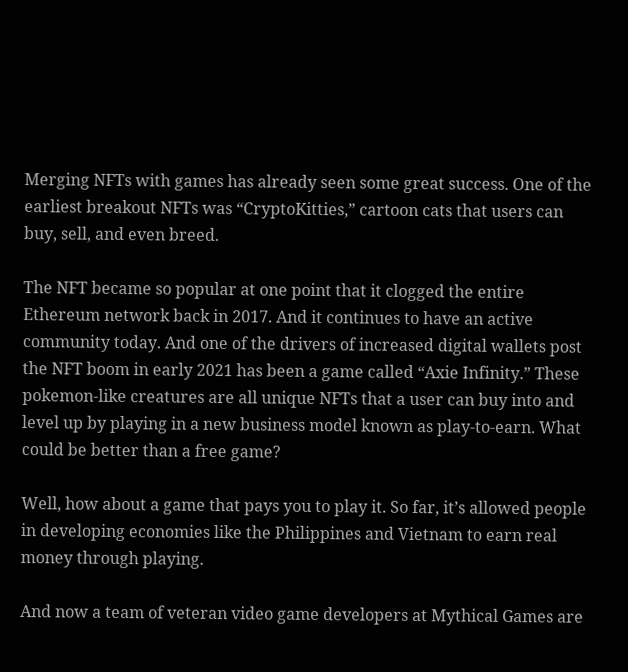Merging NFTs with games has already seen some great success. One of the earliest breakout NFTs was “CryptoKitties,” cartoon cats that users can buy, sell, and even breed.

The NFT became so popular at one point that it clogged the entire Ethereum network back in 2017. And it continues to have an active community today. And one of the drivers of increased digital wallets post the NFT boom in early 2021 has been a game called “Axie Infinity.” These pokemon-like creatures are all unique NFTs that a user can buy into and level up by playing in a new business model known as play-to-earn. What could be better than a free game?

Well, how about a game that pays you to play it. So far, it’s allowed people in developing economies like the Philippines and Vietnam to earn real money through playing.

And now a team of veteran video game developers at Mythical Games are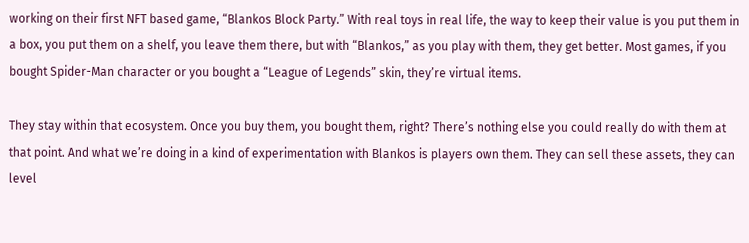working on their first NFT based game, “Blankos Block Party.” With real toys in real life, the way to keep their value is you put them in a box, you put them on a shelf, you leave them there, but with “Blankos,” as you play with them, they get better. Most games, if you bought Spider-Man character or you bought a “League of Legends” skin, they’re virtual items.

They stay within that ecosystem. Once you buy them, you bought them, right? There’s nothing else you could really do with them at that point. And what we’re doing in a kind of experimentation with Blankos is players own them. They can sell these assets, they can level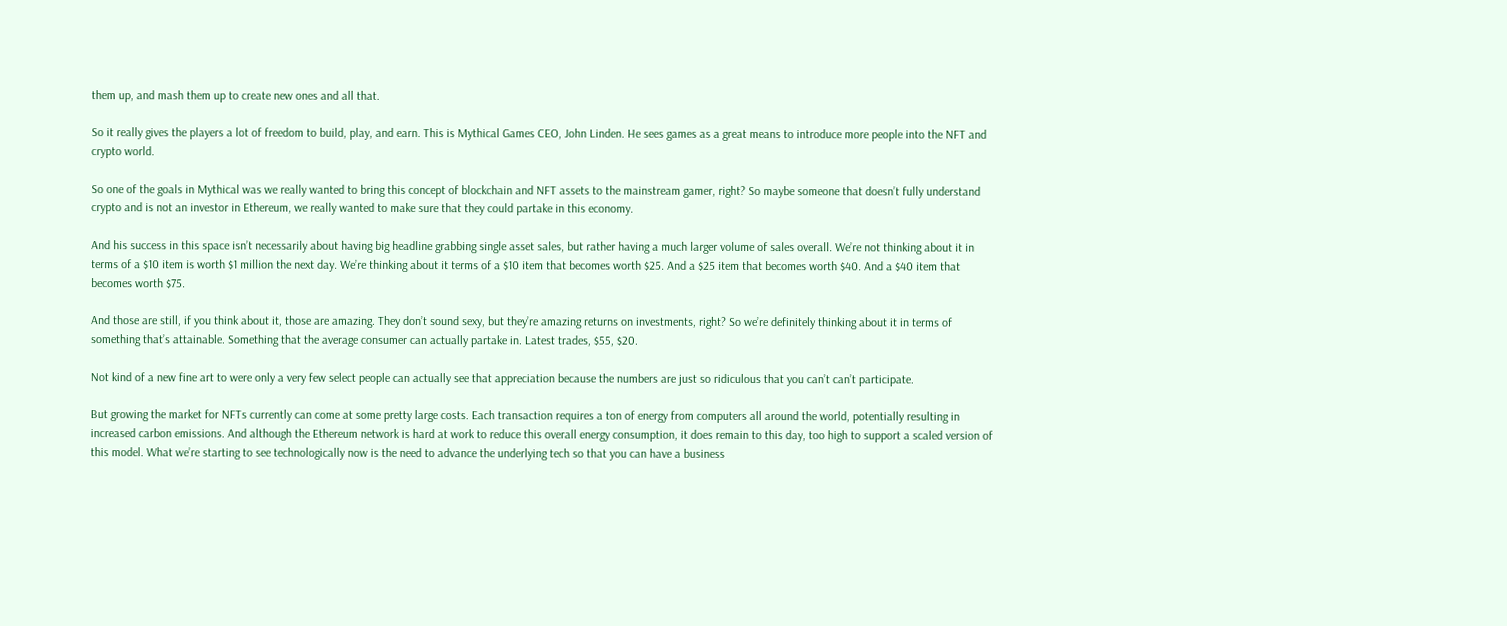them up, and mash them up to create new ones and all that.

So it really gives the players a lot of freedom to build, play, and earn. This is Mythical Games CEO, John Linden. He sees games as a great means to introduce more people into the NFT and crypto world.

So one of the goals in Mythical was we really wanted to bring this concept of blockchain and NFT assets to the mainstream gamer, right? So maybe someone that doesn’t fully understand crypto and is not an investor in Ethereum, we really wanted to make sure that they could partake in this economy.

And his success in this space isn’t necessarily about having big headline grabbing single asset sales, but rather having a much larger volume of sales overall. We’re not thinking about it in terms of a $10 item is worth $1 million the next day. We’re thinking about it terms of a $10 item that becomes worth $25. And a $25 item that becomes worth $40. And a $40 item that becomes worth $75.

And those are still, if you think about it, those are amazing. They don’t sound sexy, but they’re amazing returns on investments, right? So we’re definitely thinking about it in terms of something that’s attainable. Something that the average consumer can actually partake in. Latest trades, $55, $20.

Not kind of a new fine art to were only a very few select people can actually see that appreciation because the numbers are just so ridiculous that you can’t can’t participate.

But growing the market for NFTs currently can come at some pretty large costs. Each transaction requires a ton of energy from computers all around the world, potentially resulting in increased carbon emissions. And although the Ethereum network is hard at work to reduce this overall energy consumption, it does remain to this day, too high to support a scaled version of this model. What we’re starting to see technologically now is the need to advance the underlying tech so that you can have a business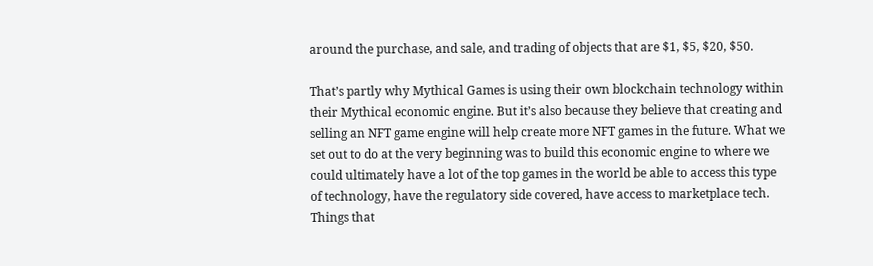around the purchase, and sale, and trading of objects that are $1, $5, $20, $50.

That’s partly why Mythical Games is using their own blockchain technology within their Mythical economic engine. But it’s also because they believe that creating and selling an NFT game engine will help create more NFT games in the future. What we set out to do at the very beginning was to build this economic engine to where we could ultimately have a lot of the top games in the world be able to access this type of technology, have the regulatory side covered, have access to marketplace tech. Things that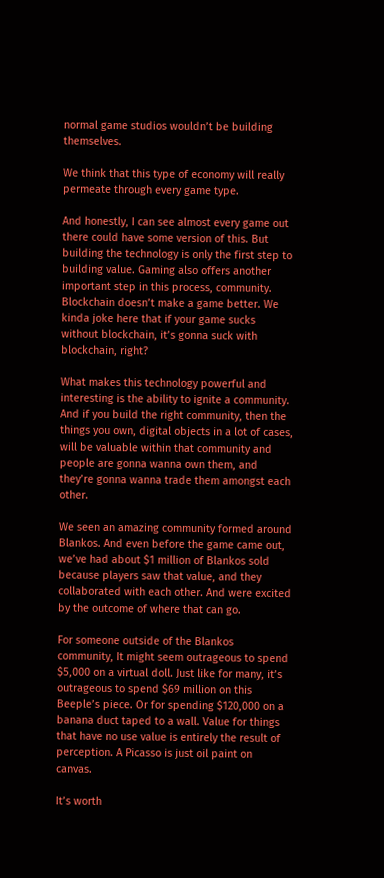normal game studios wouldn’t be building themselves.

We think that this type of economy will really permeate through every game type.

And honestly, I can see almost every game out there could have some version of this. But building the technology is only the first step to building value. Gaming also offers another important step in this process, community. Blockchain doesn’t make a game better. We kinda joke here that if your game sucks without blockchain, it’s gonna suck with blockchain, right?

What makes this technology powerful and interesting is the ability to ignite a community. And if you build the right community, then the things you own, digital objects in a lot of cases, will be valuable within that community and people are gonna wanna own them, and they’re gonna wanna trade them amongst each other.

We seen an amazing community formed around Blankos. And even before the game came out, we’ve had about $1 million of Blankos sold because players saw that value, and they collaborated with each other. And were excited by the outcome of where that can go.

For someone outside of the Blankos community, It might seem outrageous to spend $5,000 on a virtual doll. Just like for many, it’s outrageous to spend $69 million on this Beeple’s piece. Or for spending $120,000 on a banana duct taped to a wall. Value for things that have no use value is entirely the result of perception. A Picasso is just oil paint on canvas.

It’s worth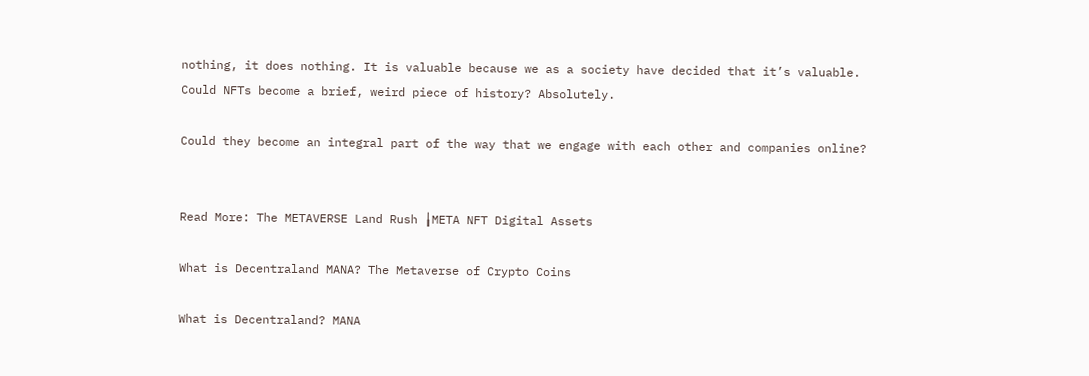nothing, it does nothing. It is valuable because we as a society have decided that it’s valuable. Could NFTs become a brief, weird piece of history? Absolutely.

Could they become an integral part of the way that we engage with each other and companies online?


Read More: The METAVERSE Land Rush ╽META NFT Digital Assets

What is Decentraland MANA? The Metaverse of Crypto Coins

What is Decentraland? MANA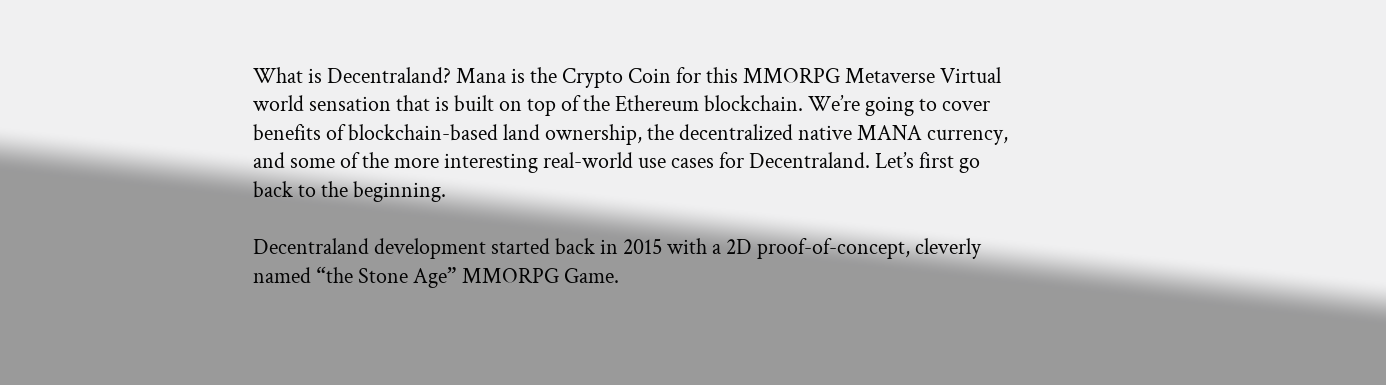What is Decentraland? Mana is the Crypto Coin for this MMORPG Metaverse Virtual world sensation that is built on top of the Ethereum blockchain. We’re going to cover benefits of blockchain-based land ownership, the decentralized native MANA currency, and some of the more interesting real-world use cases for Decentraland. Let’s first go back to the beginning.

Decentraland development started back in 2015 with a 2D proof-of-concept, cleverly named “the Stone Age” MMORPG Game.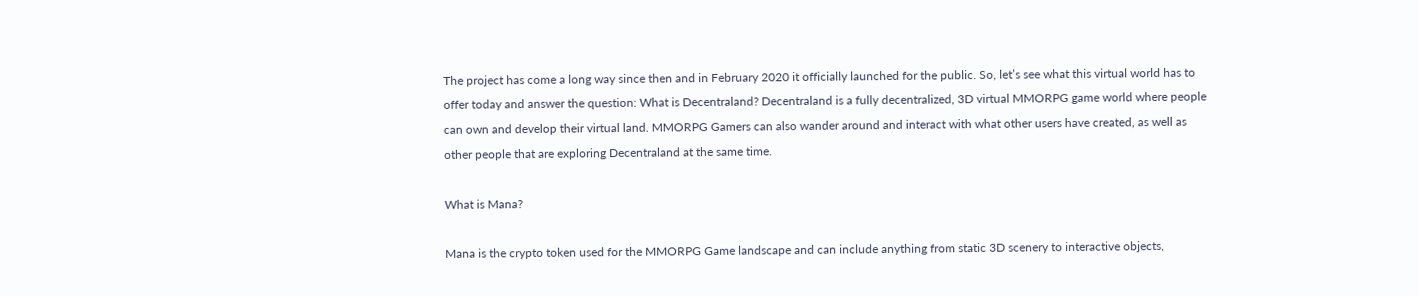The project has come a long way since then and in February 2020 it officially launched for the public. So, let’s see what this virtual world has to offer today and answer the question: What is Decentraland? Decentraland is a fully decentralized, 3D virtual MMORPG game world where people can own and develop their virtual land. MMORPG Gamers can also wander around and interact with what other users have created, as well as other people that are exploring Decentraland at the same time.

What is Mana?

Mana is the crypto token used for the MMORPG Game landscape and can include anything from static 3D scenery to interactive objects,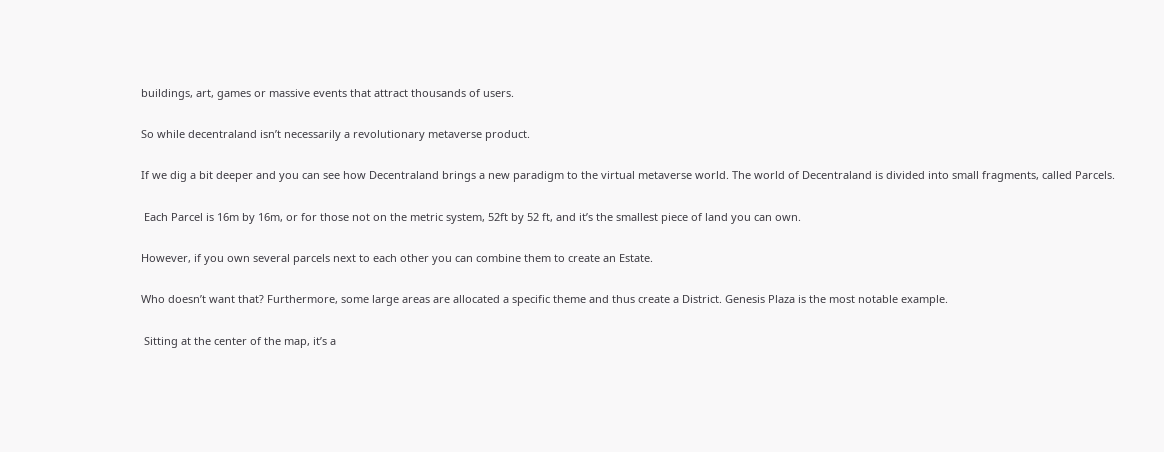buildings, art, games or massive events that attract thousands of users.

So while decentraland isn’t necessarily a revolutionary metaverse product.

If we dig a bit deeper and you can see how Decentraland brings a new paradigm to the virtual metaverse world. The world of Decentraland is divided into small fragments, called Parcels.

 Each Parcel is 16m by 16m, or for those not on the metric system, 52ft by 52 ft, and it’s the smallest piece of land you can own.

However, if you own several parcels next to each other you can combine them to create an Estate.

Who doesn’t want that? Furthermore, some large areas are allocated a specific theme and thus create a District. Genesis Plaza is the most notable example.

 Sitting at the center of the map, it’s a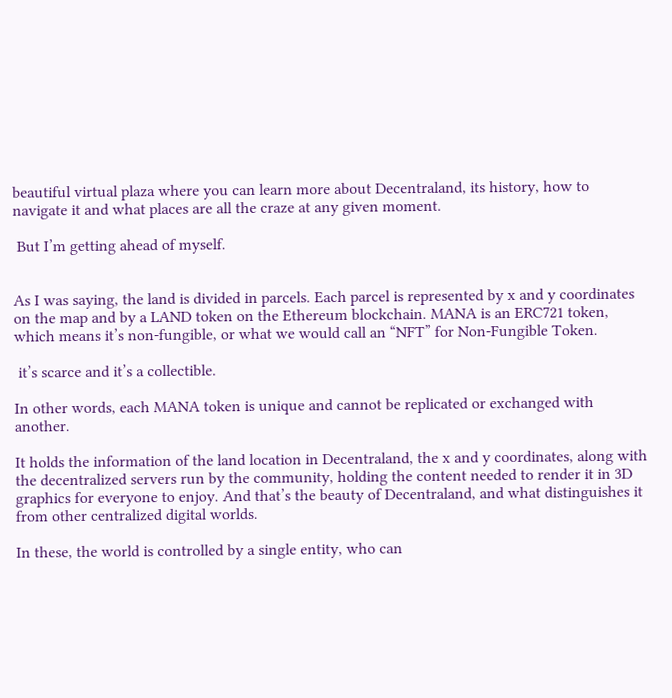beautiful virtual plaza where you can learn more about Decentraland, its history, how to navigate it and what places are all the craze at any given moment.

 But I’m getting ahead of myself.


As I was saying, the land is divided in parcels. Each parcel is represented by x and y coordinates on the map and by a LAND token on the Ethereum blockchain. MANA is an ERC721 token, which means it’s non-fungible, or what we would call an “NFT” for Non-Fungible Token.

 it’s scarce and it’s a collectible.

In other words, each MANA token is unique and cannot be replicated or exchanged with another.

It holds the information of the land location in Decentraland, the x and y coordinates, along with the decentralized servers run by the community, holding the content needed to render it in 3D graphics for everyone to enjoy. And that’s the beauty of Decentraland, and what distinguishes it from other centralized digital worlds.

In these, the world is controlled by a single entity, who can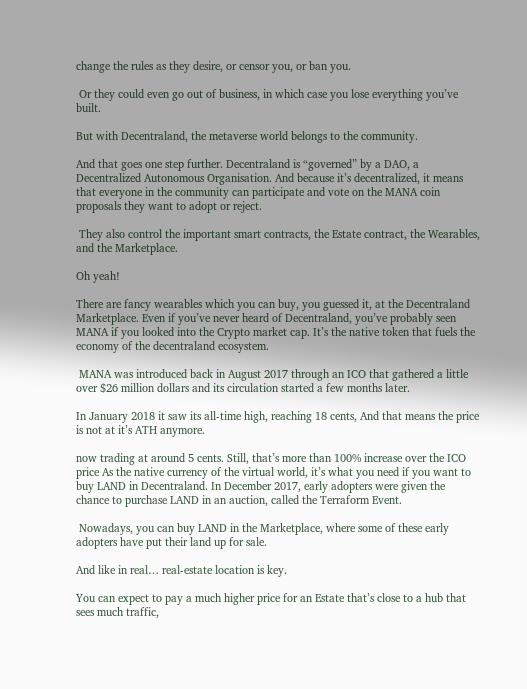change the rules as they desire, or censor you, or ban you.

 Or they could even go out of business, in which case you lose everything you’ve built.

But with Decentraland, the metaverse world belongs to the community.

And that goes one step further. Decentraland is “governed” by a DAO, a Decentralized Autonomous Organisation. And because it’s decentralized, it means that everyone in the community can participate and vote on the MANA coin proposals they want to adopt or reject.

 They also control the important smart contracts, the Estate contract, the Wearables, and the Marketplace.

Oh yeah!

There are fancy wearables which you can buy, you guessed it, at the Decentraland Marketplace. Even if you’ve never heard of Decentraland, you’ve probably seen MANA if you looked into the Crypto market cap. It’s the native token that fuels the economy of the decentraland ecosystem.

 MANA was introduced back in August 2017 through an ICO that gathered a little over $26 million dollars and its circulation started a few months later.

In January 2018 it saw its all-time high, reaching 18 cents, And that means the price is not at it’s ATH anymore.

now trading at around 5 cents. Still, that’s more than 100% increase over the ICO price As the native currency of the virtual world, it’s what you need if you want to buy LAND in Decentraland. In December 2017, early adopters were given the chance to purchase LAND in an auction, called the Terraform Event.

 Nowadays, you can buy LAND in the Marketplace, where some of these early adopters have put their land up for sale.

And like in real… real-estate location is key.

You can expect to pay a much higher price for an Estate that’s close to a hub that sees much traffic,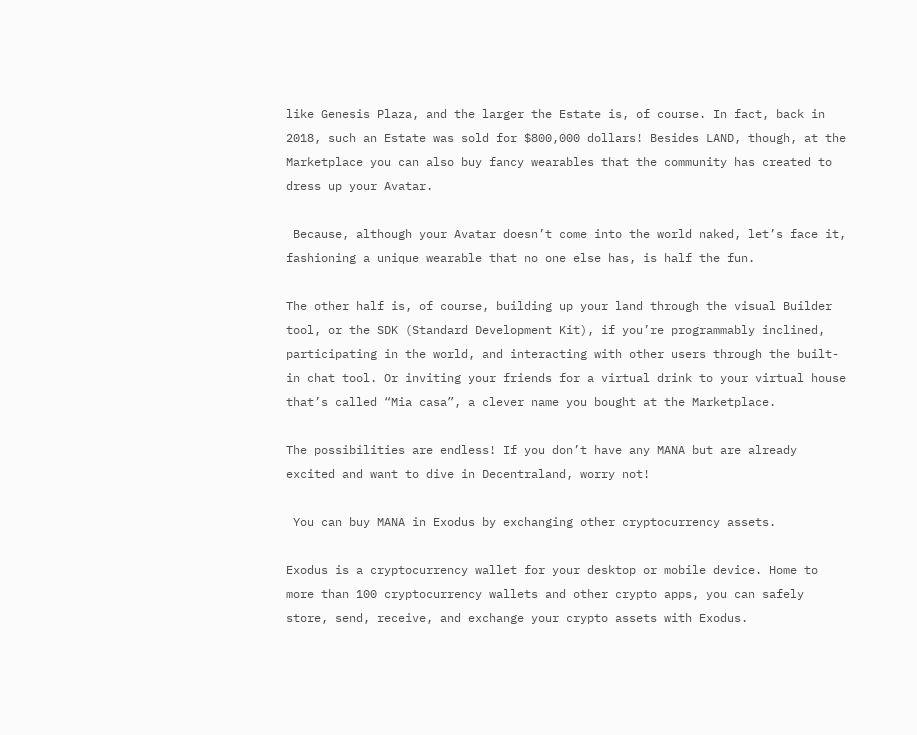like Genesis Plaza, and the larger the Estate is, of course. In fact, back in 2018, such an Estate was sold for $800,000 dollars! Besides LAND, though, at the Marketplace you can also buy fancy wearables that the community has created to dress up your Avatar.

 Because, although your Avatar doesn’t come into the world naked, let’s face it, fashioning a unique wearable that no one else has, is half the fun.

The other half is, of course, building up your land through the visual Builder tool, or the SDK (Standard Development Kit), if you’re programmably inclined, participating in the world, and interacting with other users through the built-in chat tool. Or inviting your friends for a virtual drink to your virtual house that’s called “Mia casa”, a clever name you bought at the Marketplace.

The possibilities are endless! If you don’t have any MANA but are already excited and want to dive in Decentraland, worry not!

 You can buy MANA in Exodus by exchanging other cryptocurrency assets.

Exodus is a cryptocurrency wallet for your desktop or mobile device. Home to more than 100 cryptocurrency wallets and other crypto apps, you can safely store, send, receive, and exchange your crypto assets with Exodus.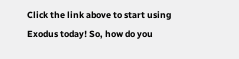Click the link above to start using Exodus today! So, how do you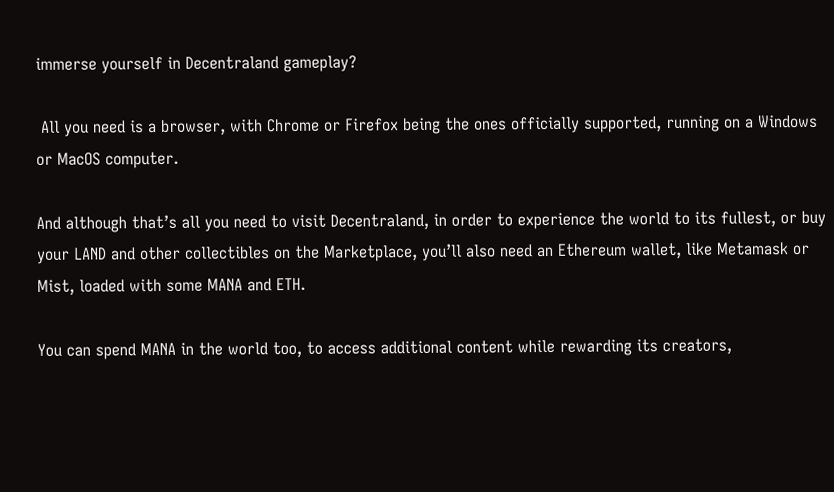immerse yourself in Decentraland gameplay?

 All you need is a browser, with Chrome or Firefox being the ones officially supported, running on a Windows or MacOS computer.

And although that’s all you need to visit Decentraland, in order to experience the world to its fullest, or buy your LAND and other collectibles on the Marketplace, you’ll also need an Ethereum wallet, like Metamask or Mist, loaded with some MANA and ETH.

You can spend MANA in the world too, to access additional content while rewarding its creators,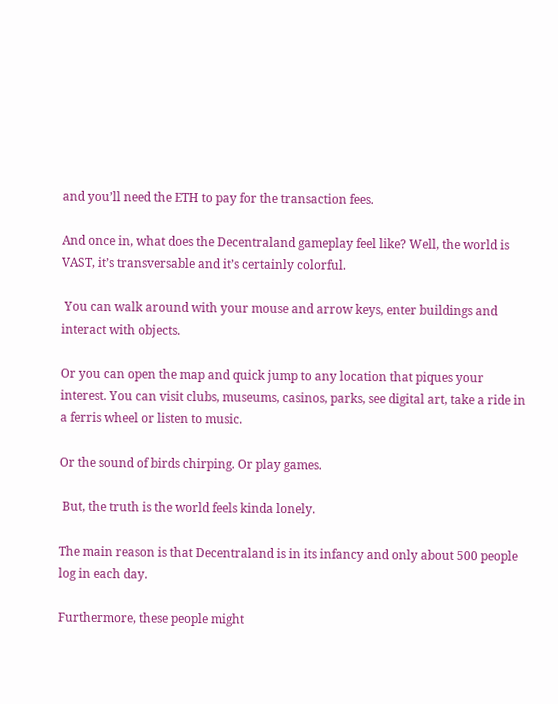and you’ll need the ETH to pay for the transaction fees.

And once in, what does the Decentraland gameplay feel like? Well, the world is VAST, it’s transversable and it’s certainly colorful.

 You can walk around with your mouse and arrow keys, enter buildings and interact with objects.

Or you can open the map and quick jump to any location that piques your interest. You can visit clubs, museums, casinos, parks, see digital art, take a ride in a ferris wheel or listen to music.

Or the sound of birds chirping. Or play games.

 But, the truth is the world feels kinda lonely.

The main reason is that Decentraland is in its infancy and only about 500 people log in each day.

Furthermore, these people might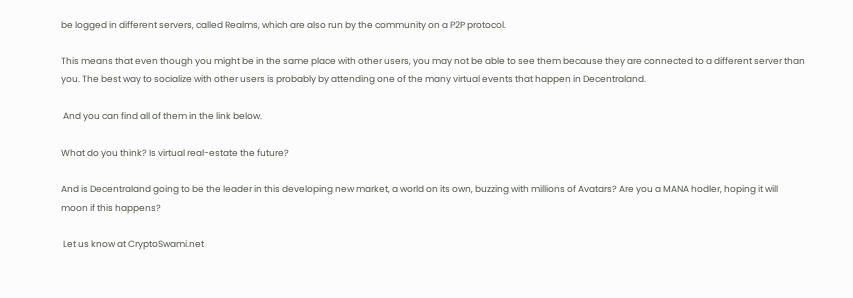be logged in different servers, called Realms, which are also run by the community on a P2P protocol.

This means that even though you might be in the same place with other users, you may not be able to see them because they are connected to a different server than you. The best way to socialize with other users is probably by attending one of the many virtual events that happen in Decentraland.

 And you can find all of them in the link below.

What do you think? Is virtual real-estate the future?

And is Decentraland going to be the leader in this developing new market, a world on its own, buzzing with millions of Avatars? Are you a MANA hodler, hoping it will moon if this happens?

 Let us know at CryptoSwami.net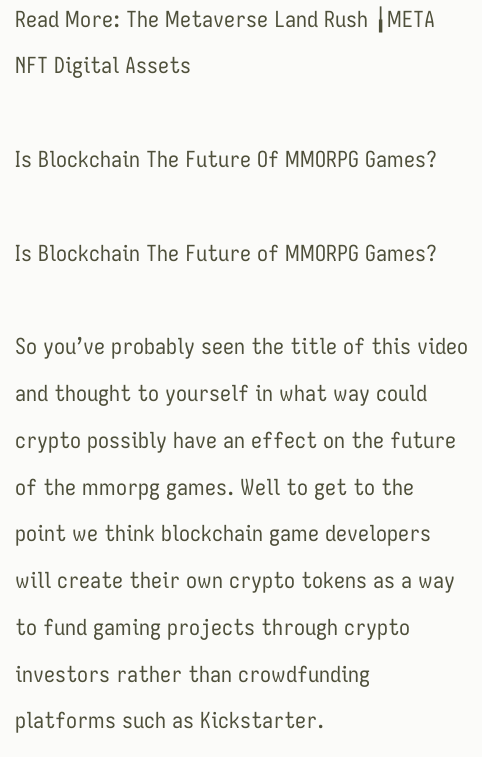Read More: The Metaverse Land Rush ╽META NFT Digital Assets

Is Blockchain The Future Of MMORPG Games?

Is Blockchain The Future of MMORPG Games?

So you’ve probably seen the title of this video and thought to yourself in what way could crypto possibly have an effect on the future of the mmorpg games. Well to get to the point we think blockchain game developers will create their own crypto tokens as a way to fund gaming projects through crypto investors rather than crowdfunding platforms such as Kickstarter.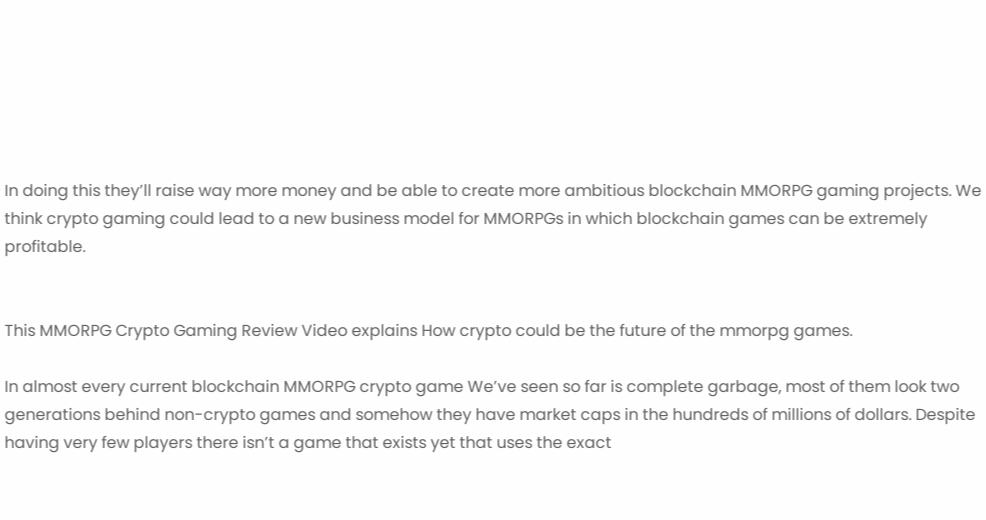In doing this they’ll raise way more money and be able to create more ambitious blockchain MMORPG gaming projects. We think crypto gaming could lead to a new business model for MMORPGs in which blockchain games can be extremely profitable.


This MMORPG Crypto Gaming Review Video explains How crypto could be the future of the mmorpg games.

In almost every current blockchain MMORPG crypto game We’ve seen so far is complete garbage, most of them look two generations behind non-crypto games and somehow they have market caps in the hundreds of millions of dollars. Despite having very few players there isn’t a game that exists yet that uses the exact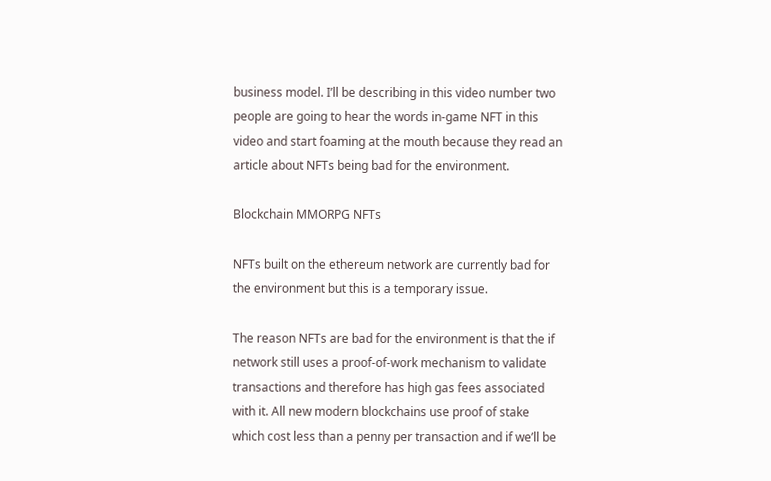business model. I’ll be describing in this video number two people are going to hear the words in-game NFT in this video and start foaming at the mouth because they read an article about NFTs being bad for the environment.

Blockchain MMORPG NFTs

NFTs built on the ethereum network are currently bad for the environment but this is a temporary issue.

The reason NFTs are bad for the environment is that the if network still uses a proof-of-work mechanism to validate transactions and therefore has high gas fees associated with it. All new modern blockchains use proof of stake which cost less than a penny per transaction and if we’ll be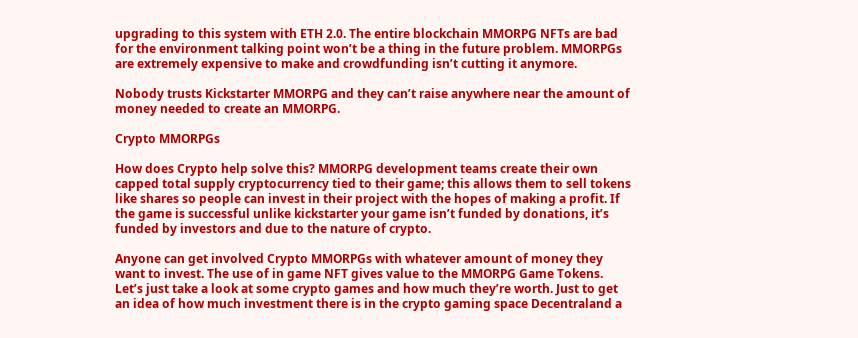upgrading to this system with ETH 2.0. The entire blockchain MMORPG NFTs are bad for the environment talking point won’t be a thing in the future problem. MMORPGs are extremely expensive to make and crowdfunding isn’t cutting it anymore.

Nobody trusts Kickstarter MMORPG and they can’t raise anywhere near the amount of money needed to create an MMORPG.

Crypto MMORPGs

How does Crypto help solve this? MMORPG development teams create their own capped total supply cryptocurrency tied to their game; this allows them to sell tokens like shares so people can invest in their project with the hopes of making a profit. If the game is successful unlike kickstarter your game isn’t funded by donations, it’s funded by investors and due to the nature of crypto.

Anyone can get involved Crypto MMORPGs with whatever amount of money they want to invest. The use of in game NFT gives value to the MMORPG Game Tokens. Let’s just take a look at some crypto games and how much they’re worth. Just to get an idea of how much investment there is in the crypto gaming space Decentraland a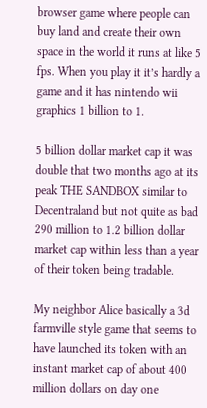browser game where people can buy land and create their own space in the world it runs at like 5 fps. When you play it it’s hardly a game and it has nintendo wii graphics 1 billion to 1.

5 billion dollar market cap it was double that two months ago at its peak THE SANDBOX similar to Decentraland but not quite as bad 290 million to 1.2 billion dollar market cap within less than a year of their token being tradable.

My neighbor Alice basically a 3d farmville style game that seems to have launched its token with an instant market cap of about 400 million dollars on day one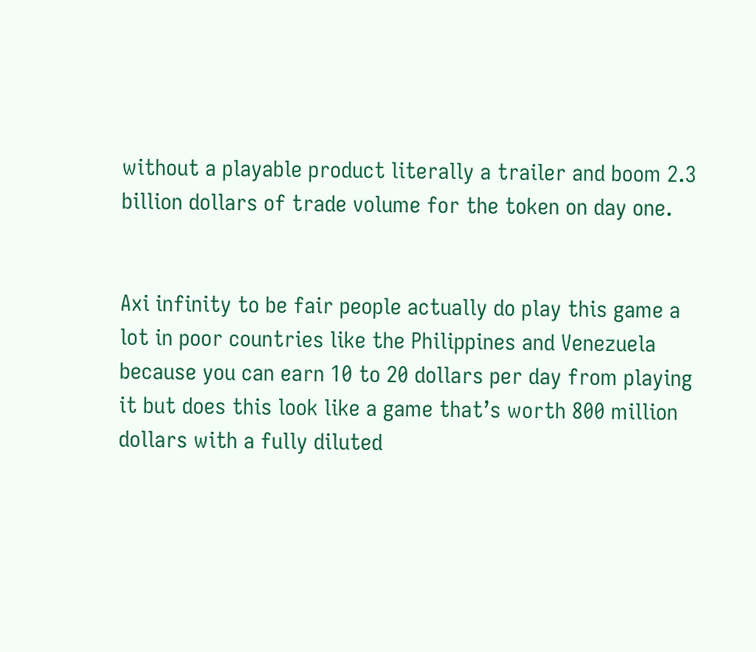without a playable product literally a trailer and boom 2.3 billion dollars of trade volume for the token on day one.


Axi infinity to be fair people actually do play this game a lot in poor countries like the Philippines and Venezuela because you can earn 10 to 20 dollars per day from playing it but does this look like a game that’s worth 800 million dollars with a fully diluted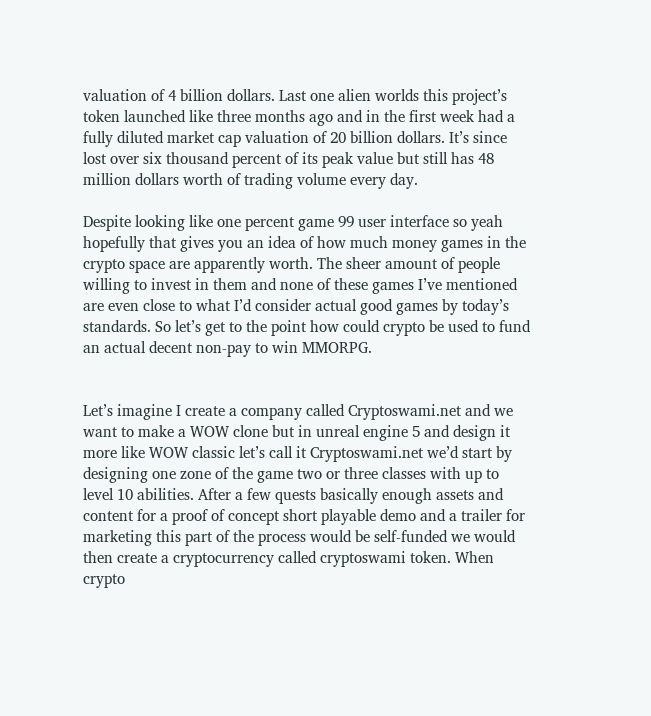valuation of 4 billion dollars. Last one alien worlds this project’s token launched like three months ago and in the first week had a fully diluted market cap valuation of 20 billion dollars. It’s since lost over six thousand percent of its peak value but still has 48 million dollars worth of trading volume every day.

Despite looking like one percent game 99 user interface so yeah hopefully that gives you an idea of how much money games in the crypto space are apparently worth. The sheer amount of people willing to invest in them and none of these games I’ve mentioned are even close to what I’d consider actual good games by today’s standards. So let’s get to the point how could crypto be used to fund an actual decent non-pay to win MMORPG.


Let’s imagine I create a company called Cryptoswami.net and we want to make a WOW clone but in unreal engine 5 and design it more like WOW classic let’s call it Cryptoswami.net we’d start by designing one zone of the game two or three classes with up to level 10 abilities. After a few quests basically enough assets and content for a proof of concept short playable demo and a trailer for marketing this part of the process would be self-funded we would then create a cryptocurrency called cryptoswami token. When crypto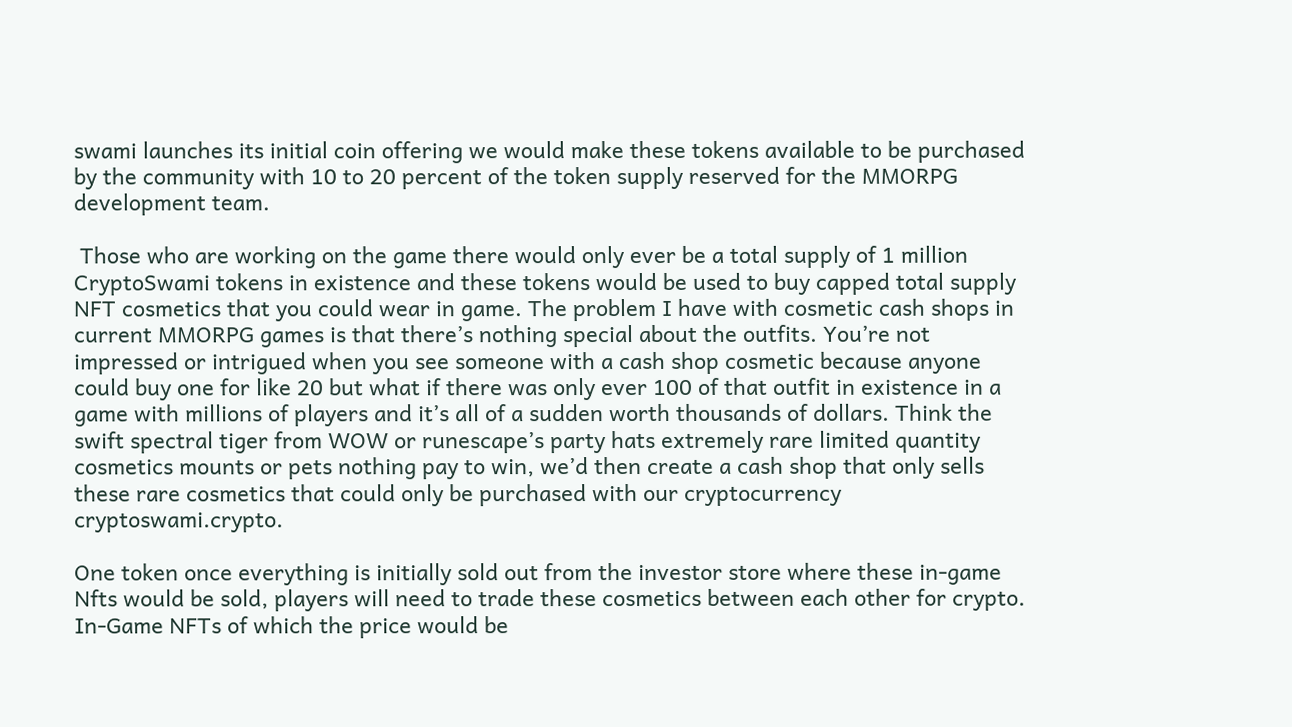swami launches its initial coin offering we would make these tokens available to be purchased by the community with 10 to 20 percent of the token supply reserved for the MMORPG development team.

 Those who are working on the game there would only ever be a total supply of 1 million CryptoSwami tokens in existence and these tokens would be used to buy capped total supply NFT cosmetics that you could wear in game. The problem I have with cosmetic cash shops in current MMORPG games is that there’s nothing special about the outfits. You’re not impressed or intrigued when you see someone with a cash shop cosmetic because anyone could buy one for like 20 but what if there was only ever 100 of that outfit in existence in a game with millions of players and it’s all of a sudden worth thousands of dollars. Think the swift spectral tiger from WOW or runescape’s party hats extremely rare limited quantity cosmetics mounts or pets nothing pay to win, we’d then create a cash shop that only sells these rare cosmetics that could only be purchased with our cryptocurrency cryptoswami.crypto.

One token once everything is initially sold out from the investor store where these in-game Nfts would be sold, players will need to trade these cosmetics between each other for crypto. In-Game NFTs of which the price would be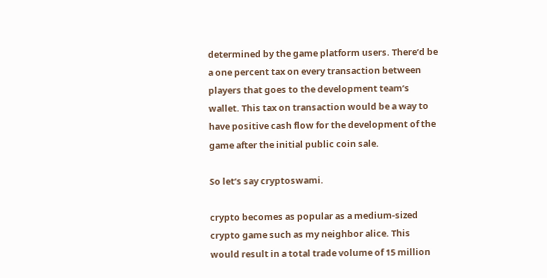determined by the game platform users. There’d be a one percent tax on every transaction between players that goes to the development team’s wallet. This tax on transaction would be a way to have positive cash flow for the development of the game after the initial public coin sale.

So let’s say cryptoswami.

crypto becomes as popular as a medium-sized crypto game such as my neighbor alice. This would result in a total trade volume of 15 million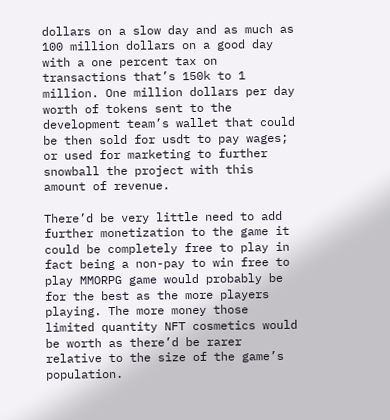dollars on a slow day and as much as 100 million dollars on a good day with a one percent tax on transactions that’s 150k to 1 million. One million dollars per day worth of tokens sent to the development team’s wallet that could be then sold for usdt to pay wages; or used for marketing to further snowball the project with this amount of revenue.

There’d be very little need to add further monetization to the game it could be completely free to play in fact being a non-pay to win free to play MMORPG game would probably be for the best as the more players playing. The more money those limited quantity NFT cosmetics would be worth as there’d be rarer relative to the size of the game’s population.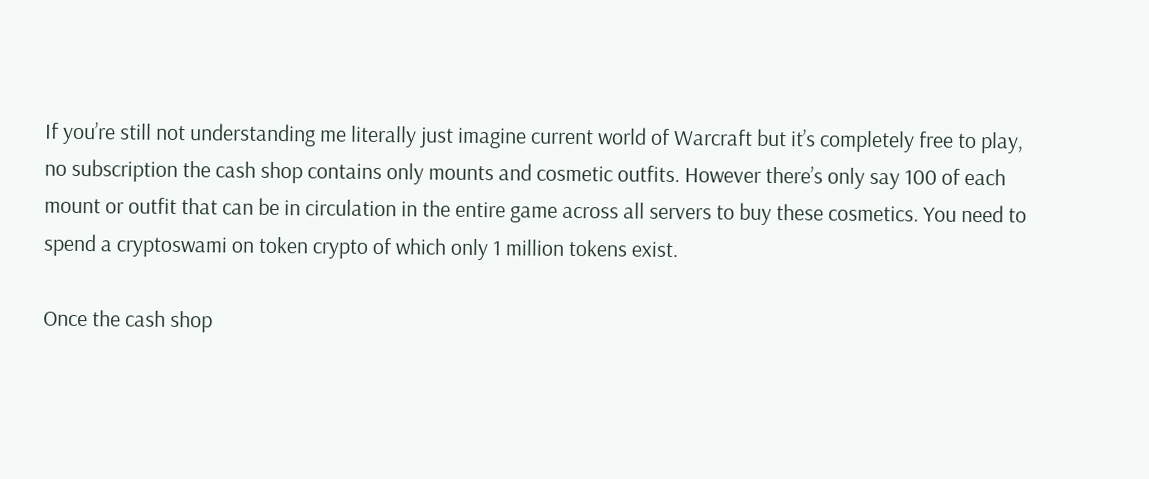If you’re still not understanding me literally just imagine current world of Warcraft but it’s completely free to play, no subscription the cash shop contains only mounts and cosmetic outfits. However there’s only say 100 of each mount or outfit that can be in circulation in the entire game across all servers to buy these cosmetics. You need to spend a cryptoswami on token crypto of which only 1 million tokens exist.

Once the cash shop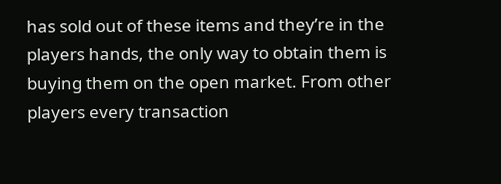has sold out of these items and they’re in the players hands, the only way to obtain them is buying them on the open market. From other players every transaction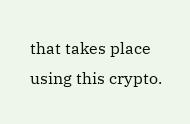that takes place using this crypto.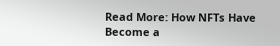Read More: How NFTs Have Become a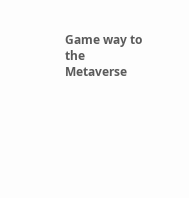Game way to the Metaverse